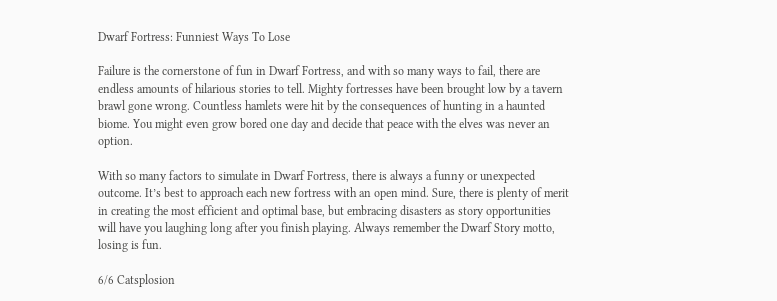Dwarf Fortress: Funniest Ways To Lose

Failure is the cornerstone of fun in Dwarf Fortress, and with so many ways to fail, there are endless amounts of hilarious stories to tell. Mighty fortresses have been brought low by a tavern brawl gone wrong. Countless hamlets were hit by the consequences of hunting in a haunted biome. You might even grow bored one day and decide that peace with the elves was never an option.

With so many factors to simulate in Dwarf Fortress, there is always a funny or unexpected outcome. It’s best to approach each new fortress with an open mind. Sure, there is plenty of merit in creating the most efficient and optimal base, but embracing disasters as story opportunities will have you laughing long after you finish playing. Always remember the Dwarf Story motto, losing is fun.

6/6 Catsplosion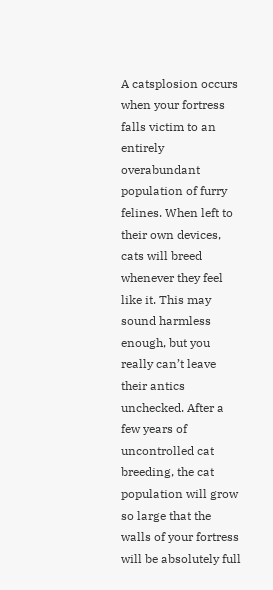A catsplosion occurs when your fortress falls victim to an entirely overabundant population of furry felines. When left to their own devices, cats will breed whenever they feel like it. This may sound harmless enough, but you really can’t leave their antics unchecked. After a few years of uncontrolled cat breeding, the cat population will grow so large that the walls of your fortress will be absolutely full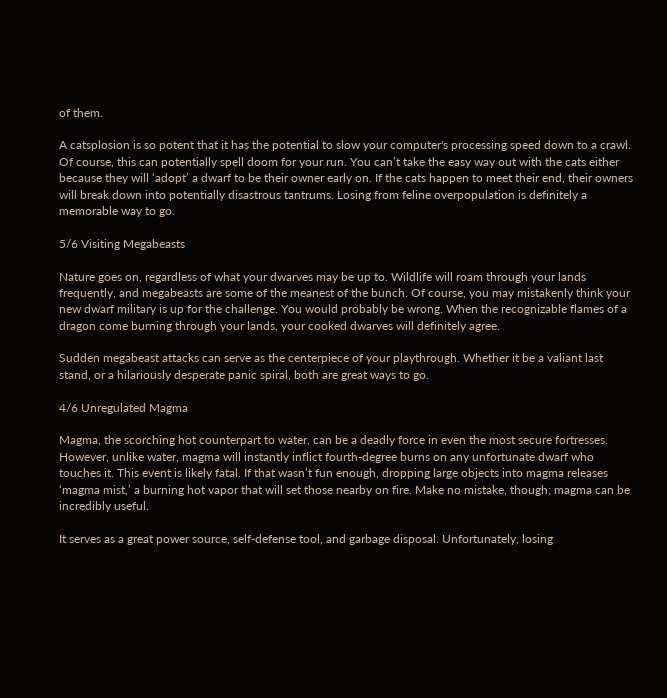of them.

A catsplosion is so potent that it has the potential to slow your computer's processing speed down to a crawl. Of course, this can potentially spell doom for your run. You can’t take the easy way out with the cats either because they will ‘adopt’ a dwarf to be their owner early on. If the cats happen to meet their end, their owners will break down into potentially disastrous tantrums. Losing from feline overpopulation is definitely a memorable way to go.

5/6 Visiting Megabeasts

Nature goes on, regardless of what your dwarves may be up to. Wildlife will roam through your lands frequently, and megabeasts are some of the meanest of the bunch. Of course, you may mistakenly think your new dwarf military is up for the challenge. You would probably be wrong. When the recognizable flames of a dragon come burning through your lands, your cooked dwarves will definitely agree.

Sudden megabeast attacks can serve as the centerpiece of your playthrough. Whether it be a valiant last stand, or a hilariously desperate panic spiral, both are great ways to go.

4/6 Unregulated Magma

Magma, the scorching hot counterpart to water, can be a deadly force in even the most secure fortresses. However, unlike water, magma will instantly inflict fourth-degree burns on any unfortunate dwarf who touches it. This event is likely fatal. If that wasn’t fun enough, dropping large objects into magma releases ‘magma mist,’ a burning hot vapor that will set those nearby on fire. Make no mistake, though; magma can be incredibly useful.

It serves as a great power source, self-defense tool, and garbage disposal. Unfortunately, losing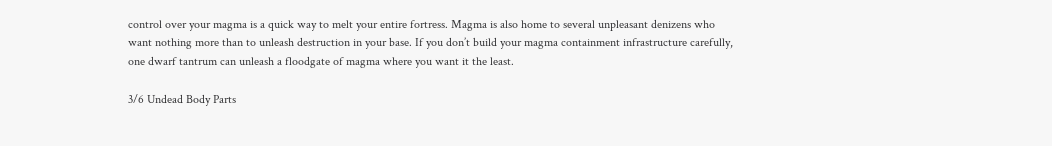control over your magma is a quick way to melt your entire fortress. Magma is also home to several unpleasant denizens who want nothing more than to unleash destruction in your base. If you don’t build your magma containment infrastructure carefully, one dwarf tantrum can unleash a floodgate of magma where you want it the least.

3/6 Undead Body Parts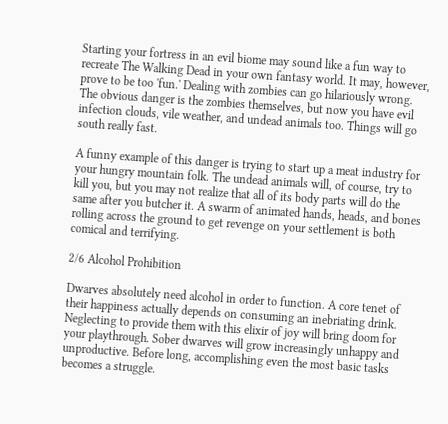Starting your fortress in an evil biome may sound like a fun way to recreate The Walking Dead in your own fantasy world. It may, however, prove to be too 'fun.' Dealing with zombies can go hilariously wrong. The obvious danger is the zombies themselves, but now you have evil infection clouds, vile weather, and undead animals too. Things will go south really fast.

A funny example of this danger is trying to start up a meat industry for your hungry mountain folk. The undead animals will, of course, try to kill you, but you may not realize that all of its body parts will do the same after you butcher it. A swarm of animated hands, heads, and bones rolling across the ground to get revenge on your settlement is both comical and terrifying.

2/6 Alcohol Prohibition

Dwarves absolutely need alcohol in order to function. A core tenet of their happiness actually depends on consuming an inebriating drink. Neglecting to provide them with this elixir of joy will bring doom for your playthrough. Sober dwarves will grow increasingly unhappy and unproductive. Before long, accomplishing even the most basic tasks becomes a struggle.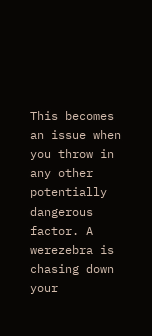This becomes an issue when you throw in any other potentially dangerous factor. A werezebra is chasing down your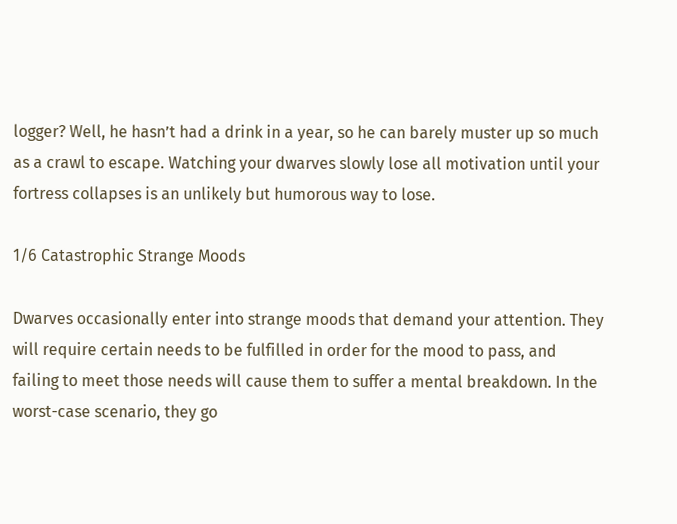logger? Well, he hasn’t had a drink in a year, so he can barely muster up so much as a crawl to escape. Watching your dwarves slowly lose all motivation until your fortress collapses is an unlikely but humorous way to lose.

1/6 Catastrophic Strange Moods

Dwarves occasionally enter into strange moods that demand your attention. They will require certain needs to be fulfilled in order for the mood to pass, and failing to meet those needs will cause them to suffer a mental breakdown. In the worst-case scenario, they go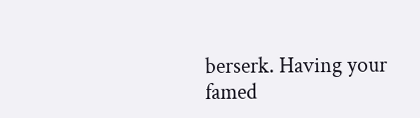berserk. Having your famed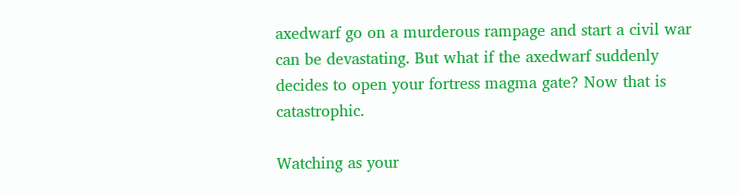axedwarf go on a murderous rampage and start a civil war can be devastating. But what if the axedwarf suddenly decides to open your fortress magma gate? Now that is catastrophic.

Watching as your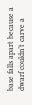base falls apart because a dwarf couldn’t carve a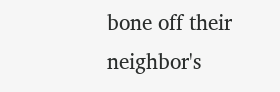bone off their neighbor's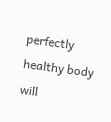perfectly healthy body will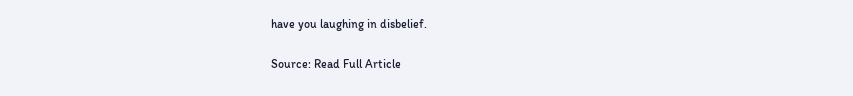have you laughing in disbelief.

Source: Read Full Article